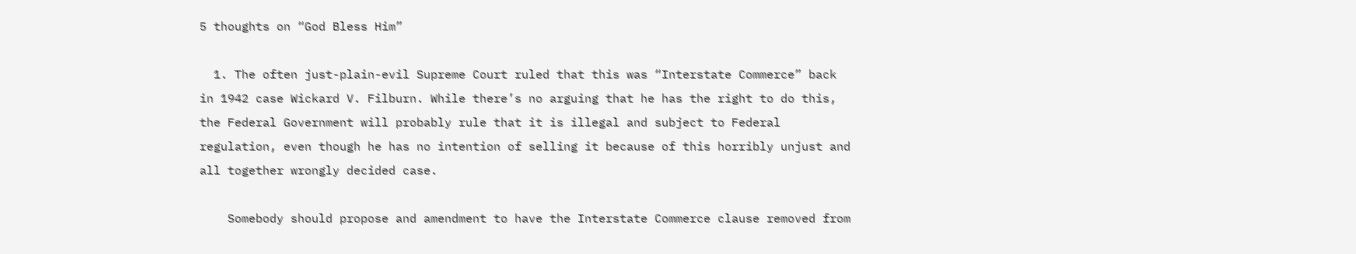5 thoughts on “God Bless Him”

  1. The often just-plain-evil Supreme Court ruled that this was “Interstate Commerce” back in 1942 case Wickard V. Filburn. While there’s no arguing that he has the right to do this, the Federal Government will probably rule that it is illegal and subject to Federal regulation, even though he has no intention of selling it because of this horribly unjust and all together wrongly decided case.

    Somebody should propose and amendment to have the Interstate Commerce clause removed from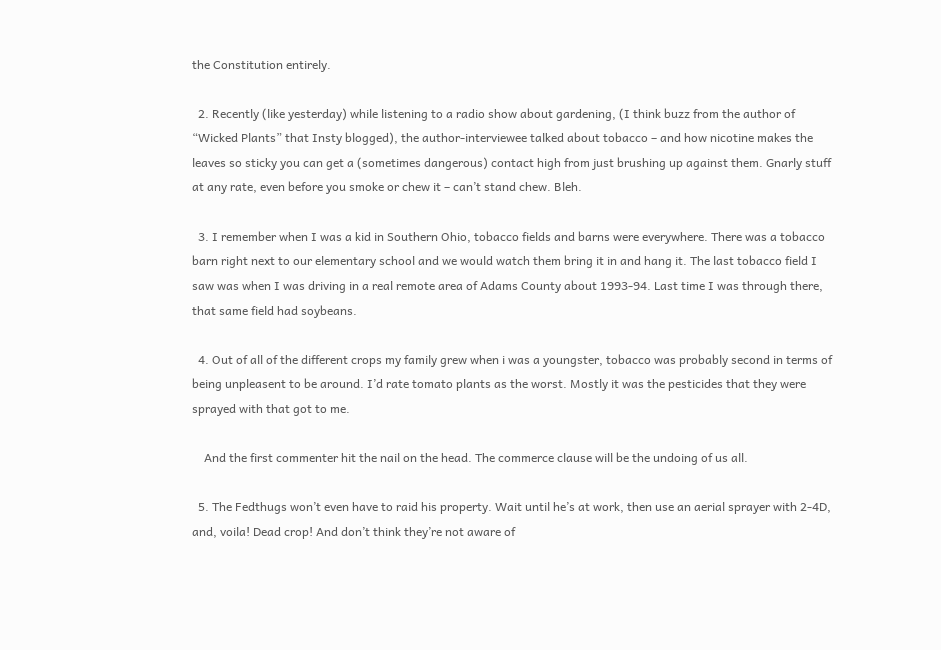the Constitution entirely.

  2. Recently (like yesterday) while listening to a radio show about gardening, (I think buzz from the author of “Wicked Plants” that Insty blogged), the author-interviewee talked about tobacco – and how nicotine makes the leaves so sticky you can get a (sometimes dangerous) contact high from just brushing up against them. Gnarly stuff at any rate, even before you smoke or chew it – can’t stand chew. Bleh.

  3. I remember when I was a kid in Southern Ohio, tobacco fields and barns were everywhere. There was a tobacco barn right next to our elementary school and we would watch them bring it in and hang it. The last tobacco field I saw was when I was driving in a real remote area of Adams County about 1993-94. Last time I was through there, that same field had soybeans.

  4. Out of all of the different crops my family grew when i was a youngster, tobacco was probably second in terms of being unpleasent to be around. I’d rate tomato plants as the worst. Mostly it was the pesticides that they were sprayed with that got to me.

    And the first commenter hit the nail on the head. The commerce clause will be the undoing of us all.

  5. The Fedthugs won’t even have to raid his property. Wait until he’s at work, then use an aerial sprayer with 2-4D, and, voila! Dead crop! And don’t think they’re not aware of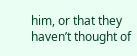him, or that they haven’t thought of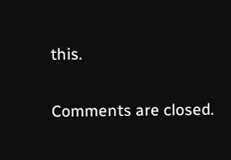this.

Comments are closed.